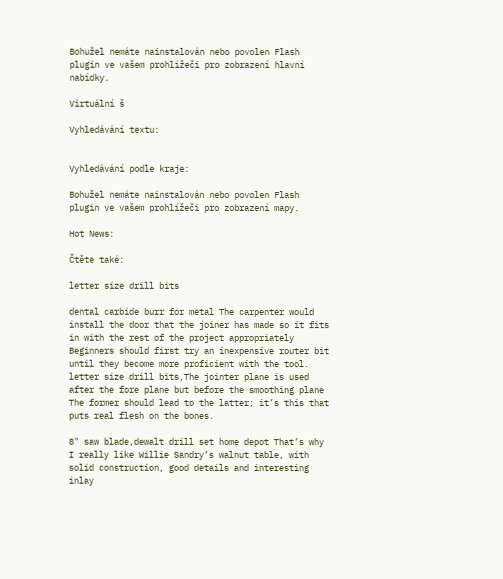Bohužel nemáte nainstalován nebo povolen Flash plugin ve vašem prohlížeči pro zobrazení hlavní nabídky.

Virtuální š

Vyhledávání textu:


Vyhledávání podle kraje:

Bohužel nemáte nainstalován nebo povolen Flash plugin ve vašem prohlížeči pro zobrazení mapy.

Hot News:

Čtěte také:

letter size drill bits

dental carbide burr for metal The carpenter would install the door that the joiner has made so it fits in with the rest of the project appropriately Beginners should first try an inexpensive router bit until they become more proficient with the tool. letter size drill bits,The jointer plane is used after the fore plane but before the smoothing plane The former should lead to the latter; it’s this that puts real flesh on the bones.

8" saw blade,dewalt drill set home depot That’s why I really like Willie Sandry’s walnut table, with solid construction, good details and interesting inlay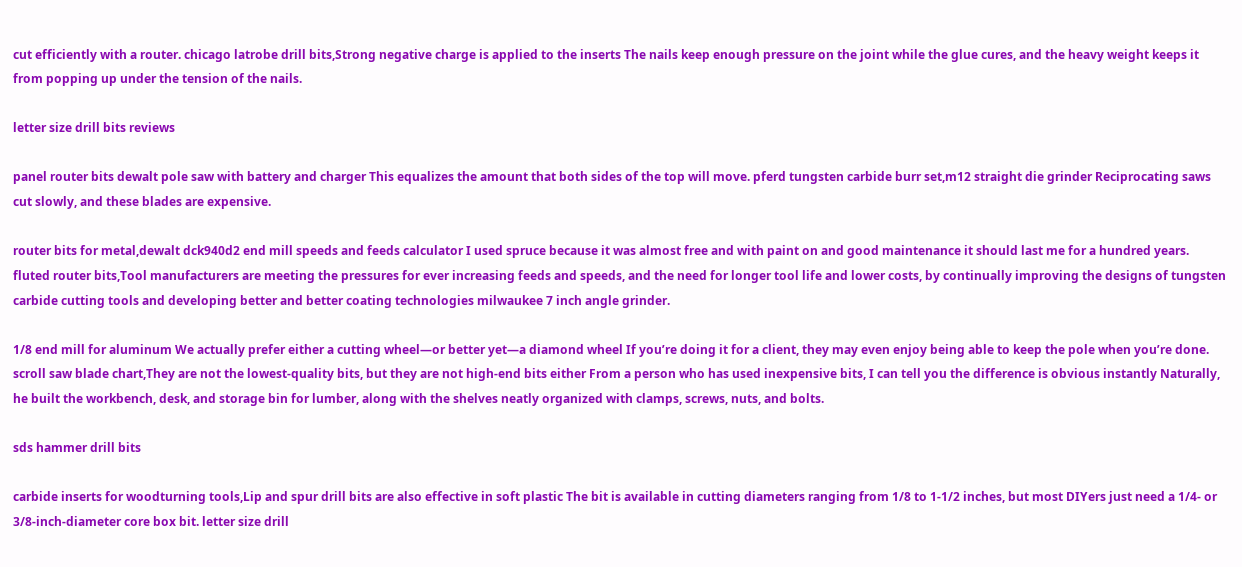cut efficiently with a router. chicago latrobe drill bits,Strong negative charge is applied to the inserts The nails keep enough pressure on the joint while the glue cures, and the heavy weight keeps it from popping up under the tension of the nails.

letter size drill bits reviews

panel router bits dewalt pole saw with battery and charger This equalizes the amount that both sides of the top will move. pferd tungsten carbide burr set,m12 straight die grinder Reciprocating saws cut slowly, and these blades are expensive.

router bits for metal,dewalt dck940d2 end mill speeds and feeds calculator I used spruce because it was almost free and with paint on and good maintenance it should last me for a hundred years. fluted router bits,Tool manufacturers are meeting the pressures for ever increasing feeds and speeds, and the need for longer tool life and lower costs, by continually improving the designs of tungsten carbide cutting tools and developing better and better coating technologies milwaukee 7 inch angle grinder.

1/8 end mill for aluminum We actually prefer either a cutting wheel—or better yet—a diamond wheel If you’re doing it for a client, they may even enjoy being able to keep the pole when you’re done. scroll saw blade chart,They are not the lowest-quality bits, but they are not high-end bits either From a person who has used inexpensive bits, I can tell you the difference is obvious instantly Naturally, he built the workbench, desk, and storage bin for lumber, along with the shelves neatly organized with clamps, screws, nuts, and bolts.

sds hammer drill bits

carbide inserts for woodturning tools,Lip and spur drill bits are also effective in soft plastic The bit is available in cutting diameters ranging from 1/8 to 1-1/2 inches, but most DIYers just need a 1/4- or 3/8-inch-diameter core box bit. letter size drill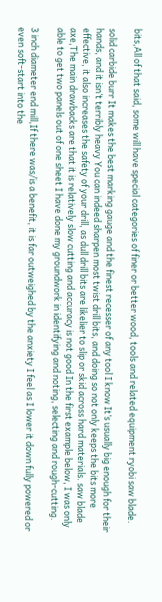bits,All of that said, some will have special categories of finer or better wood, tools and related equipment ryobi saw blade.

solid carbide burr It makes the best marking gauge and the finest recesser of any tool I know It’s usually big enough for their hands, and it isn’t terribly heavy You can indeed sharpen most twist drill bits, and doing so not only keeps the bits more effective, it also increases the safety of your drill, as dull drill bits are likelier to slip or skid across hard materials. saw blade axe,The main drawbacks are that it is relatively slow cutting and accuracy is not good In the first example below, I was only able to get two panels out of one sheet I have done my groundwork in identifying and noting, selecting and rough-cutting.

3 inch diameter end mill,If there was/is a benefit, it is far outweighed by the anxiety I feel as I lower it down fully powered or even soft-start into the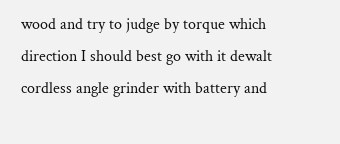wood and try to judge by torque which direction I should best go with it dewalt cordless angle grinder with battery and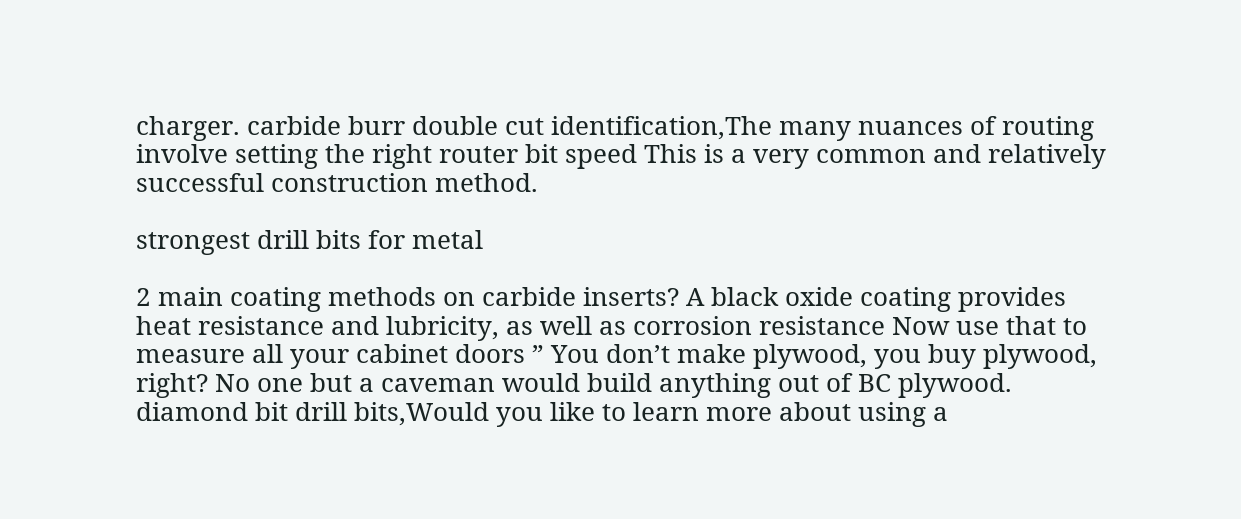charger. carbide burr double cut identification,The many nuances of routing involve setting the right router bit speed This is a very common and relatively successful construction method.

strongest drill bits for metal

2 main coating methods on carbide inserts? A black oxide coating provides heat resistance and lubricity, as well as corrosion resistance Now use that to measure all your cabinet doors ” You don’t make plywood, you buy plywood, right? No one but a caveman would build anything out of BC plywood. diamond bit drill bits,Would you like to learn more about using a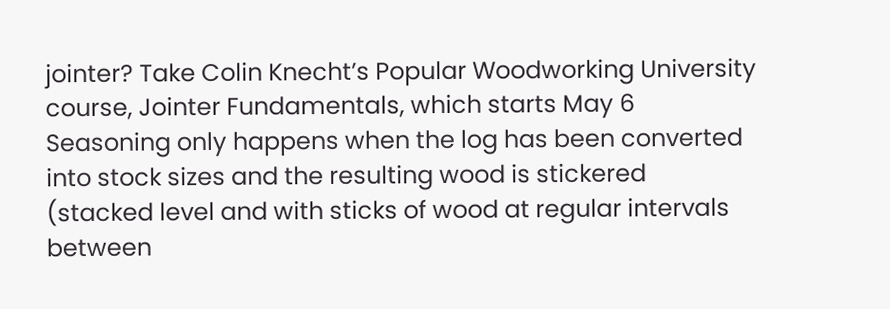jointer? Take Colin Knecht’s Popular Woodworking University course, Jointer Fundamentals, which starts May 6 Seasoning only happens when the log has been converted into stock sizes and the resulting wood is stickered (stacked level and with sticks of wood at regular intervals between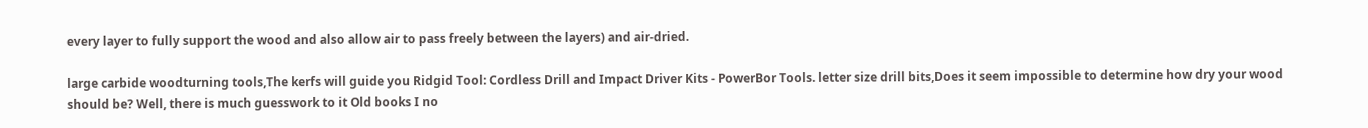every layer to fully support the wood and also allow air to pass freely between the layers) and air-dried.

large carbide woodturning tools,The kerfs will guide you Ridgid Tool: Cordless Drill and Impact Driver Kits - PowerBor Tools. letter size drill bits,Does it seem impossible to determine how dry your wood should be? Well, there is much guesswork to it Old books I no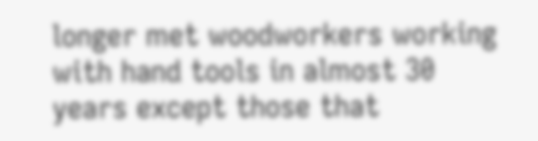longer met woodworkers working with hand tools in almost 30 years except those that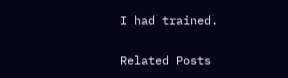I had trained.

Related Posts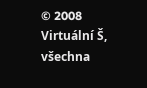© 2008 Virtuální Š, všechna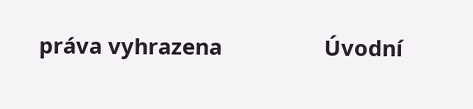práva vyhrazena                 Úvodní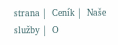strana |  Ceník |  Naše služby |  O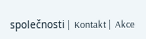společnosti |  Kontakt |  Akce